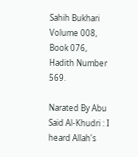Sahih Bukhari Volume 008, Book 076, Hadith Number 569.

Narated By Abu Said Al-Khudri : I heard Allah's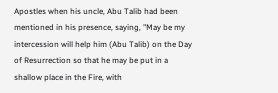Apostles when his uncle, Abu Talib had been mentioned in his presence, saying, "May be my intercession will help him (Abu Talib) on the Day of Resurrection so that he may be put in a shallow place in the Fire, with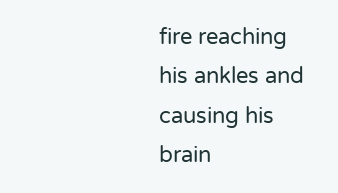fire reaching his ankles and causing his brain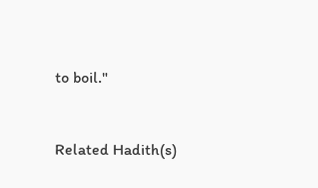to boil."


Related Hadith(s)